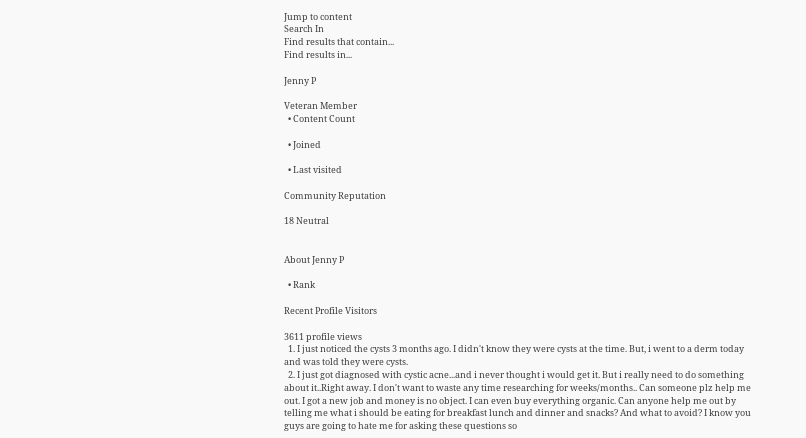Jump to content
Search In
Find results that contain...
Find results in...

Jenny P

Veteran Member
  • Content Count

  • Joined

  • Last visited

Community Reputation

18 Neutral


About Jenny P

  • Rank

Recent Profile Visitors

3611 profile views
  1. I just noticed the cysts 3 months ago. I didn't know they were cysts at the time. But, i went to a derm today and was told they were cysts.
  2. I just got diagnosed with cystic acne...and i never thought i would get it. But i really need to do something about it..Right away. I don't want to waste any time researching for weeks/months.. Can someone plz help me out. I got a new job and money is no object. I can even buy everything organic. Can anyone help me out by telling me what i should be eating for breakfast lunch and dinner and snacks? And what to avoid? I know you guys are going to hate me for asking these questions so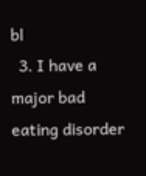bl
  3. I have a major bad eating disorder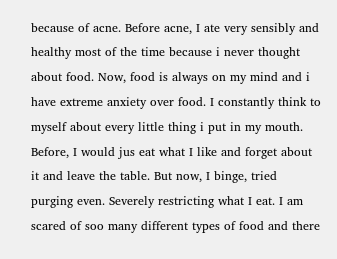because of acne. Before acne, I ate very sensibly and healthy most of the time because i never thought about food. Now, food is always on my mind and i have extreme anxiety over food. I constantly think to myself about every little thing i put in my mouth. Before, I would jus eat what I like and forget about it and leave the table. But now, I binge, tried purging even. Severely restricting what I eat. I am scared of soo many different types of food and there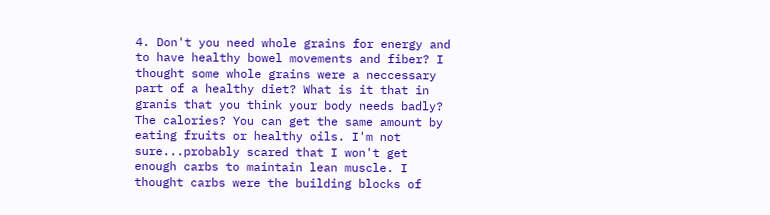4. Don't you need whole grains for energy and to have healthy bowel movements and fiber? I thought some whole grains were a neccessary part of a healthy diet? What is it that in granis that you think your body needs badly? The calories? You can get the same amount by eating fruits or healthy oils. I'm not sure...probably scared that I won't get enough carbs to maintain lean muscle. I thought carbs were the building blocks of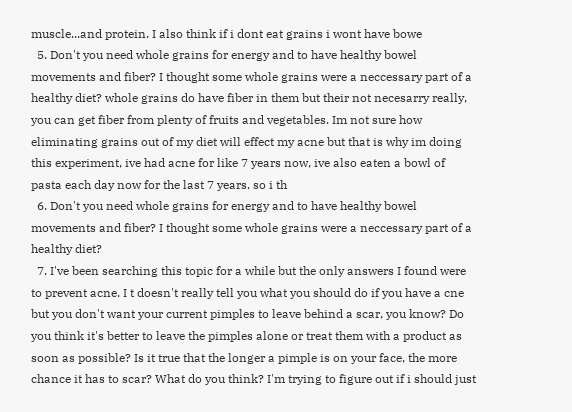muscle...and protein. I also think if i dont eat grains i wont have bowe
  5. Don't you need whole grains for energy and to have healthy bowel movements and fiber? I thought some whole grains were a neccessary part of a healthy diet? whole grains do have fiber in them but their not necesarry really, you can get fiber from plenty of fruits and vegetables. Im not sure how eliminating grains out of my diet will effect my acne but that is why im doing this experiment, ive had acne for like 7 years now, ive also eaten a bowl of pasta each day now for the last 7 years. so i th
  6. Don't you need whole grains for energy and to have healthy bowel movements and fiber? I thought some whole grains were a neccessary part of a healthy diet?
  7. I've been searching this topic for a while but the only answers I found were to prevent acne. I t doesn't really tell you what you should do if you have a cne but you don't want your current pimples to leave behind a scar, you know? Do you think it's better to leave the pimples alone or treat them with a product as soon as possible? Is it true that the longer a pimple is on your face, the more chance it has to scar? What do you think? I'm trying to figure out if i should just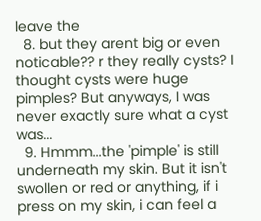leave the
  8. but they arent big or even noticable?? r they really cysts? I thought cysts were huge pimples? But anyways, I was never exactly sure what a cyst was...
  9. Hmmm...the 'pimple' is still underneath my skin. But it isn't swollen or red or anything, if i press on my skin, i can feel a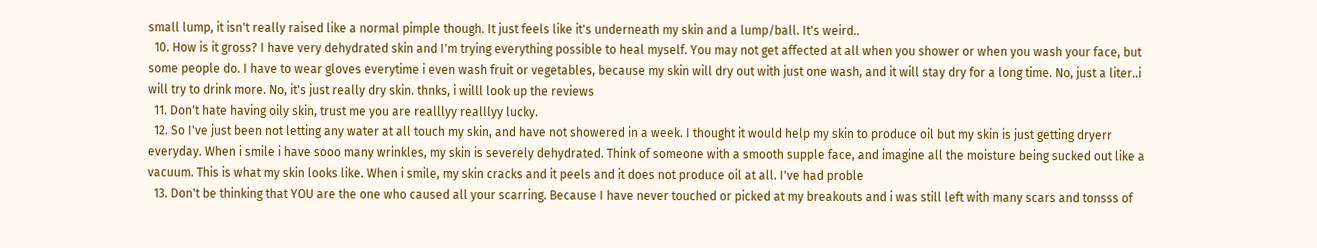small lump, it isn't really raised like a normal pimple though. It just feels like it's underneath my skin and a lump/ball. It's weird..
  10. How is it gross? I have very dehydrated skin and I'm trying everything possible to heal myself. You may not get affected at all when you shower or when you wash your face, but some people do. I have to wear gloves everytime i even wash fruit or vegetables, because my skin will dry out with just one wash, and it will stay dry for a long time. No, just a liter..i will try to drink more. No, it's just really dry skin. thnks, i willl look up the reviews
  11. Don't hate having oily skin, trust me you are realllyy realllyy lucky.
  12. So I've just been not letting any water at all touch my skin, and have not showered in a week. I thought it would help my skin to produce oil but my skin is just getting dryerr everyday. When i smile i have sooo many wrinkles, my skin is severely dehydrated. Think of someone with a smooth supple face, and imagine all the moisture being sucked out like a vacuum. This is what my skin looks like. When i smile, my skin cracks and it peels and it does not produce oil at all. I've had proble
  13. Don't be thinking that YOU are the one who caused all your scarring. Because I have never touched or picked at my breakouts and i was still left with many scars and tonsss of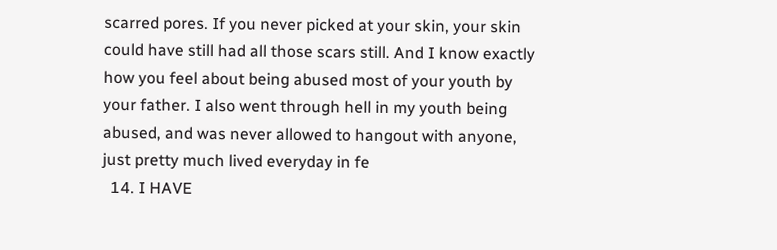scarred pores. If you never picked at your skin, your skin could have still had all those scars still. And I know exactly how you feel about being abused most of your youth by your father. I also went through hell in my youth being abused, and was never allowed to hangout with anyone, just pretty much lived everyday in fe
  14. I HAVE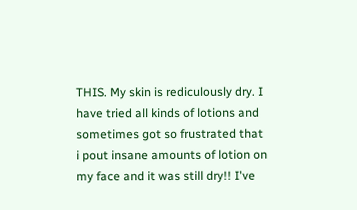THIS. My skin is rediculously dry. I have tried all kinds of lotions and sometimes got so frustrated that i pout insane amounts of lotion on my face and it was still dry!! I've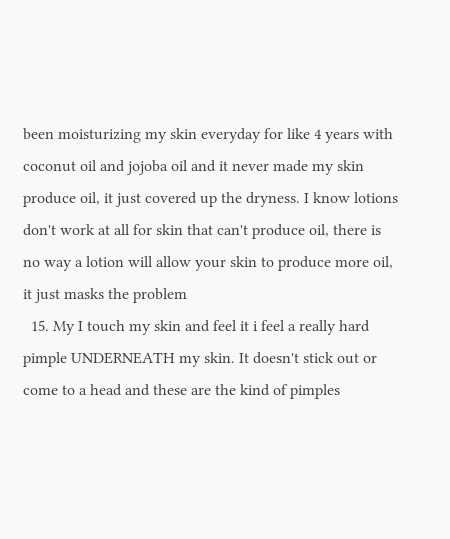been moisturizing my skin everyday for like 4 years with coconut oil and jojoba oil and it never made my skin produce oil, it just covered up the dryness. I know lotions don't work at all for skin that can't produce oil, there is no way a lotion will allow your skin to produce more oil, it just masks the problem
  15. My I touch my skin and feel it i feel a really hard pimple UNDERNEATH my skin. It doesn't stick out or come to a head and these are the kind of pimples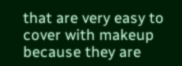that are very easy to cover with makeup because they are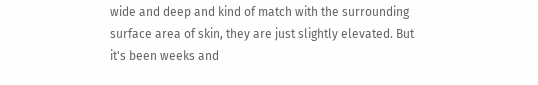wide and deep and kind of match with the surrounding surface area of skin, they are just slightly elevated. But it's been weeks and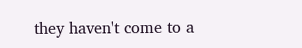they haven't come to a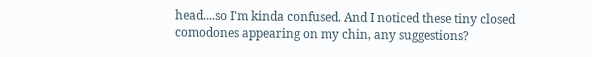head....so I'm kinda confused. And I noticed these tiny closed comodones appearing on my chin, any suggestions?